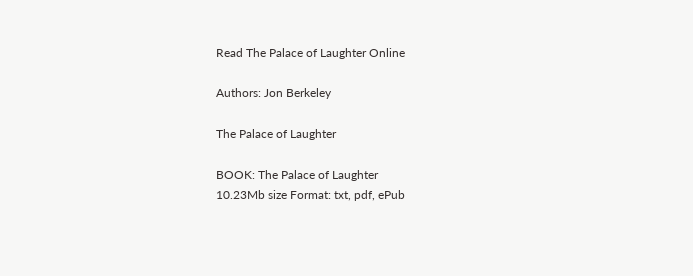Read The Palace of Laughter Online

Authors: Jon Berkeley

The Palace of Laughter

BOOK: The Palace of Laughter
10.23Mb size Format: txt, pdf, ePub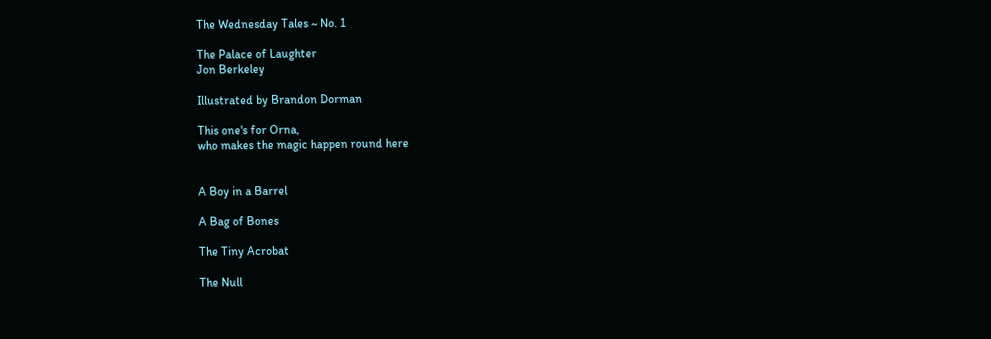The Wednesday Tales ~ No. 1

The Palace of Laughter
Jon Berkeley

Illustrated by Brandon Dorman

This one's for Orna,
who makes the magic happen round here


A Boy in a Barrel

A Bag of Bones

The Tiny Acrobat

The Null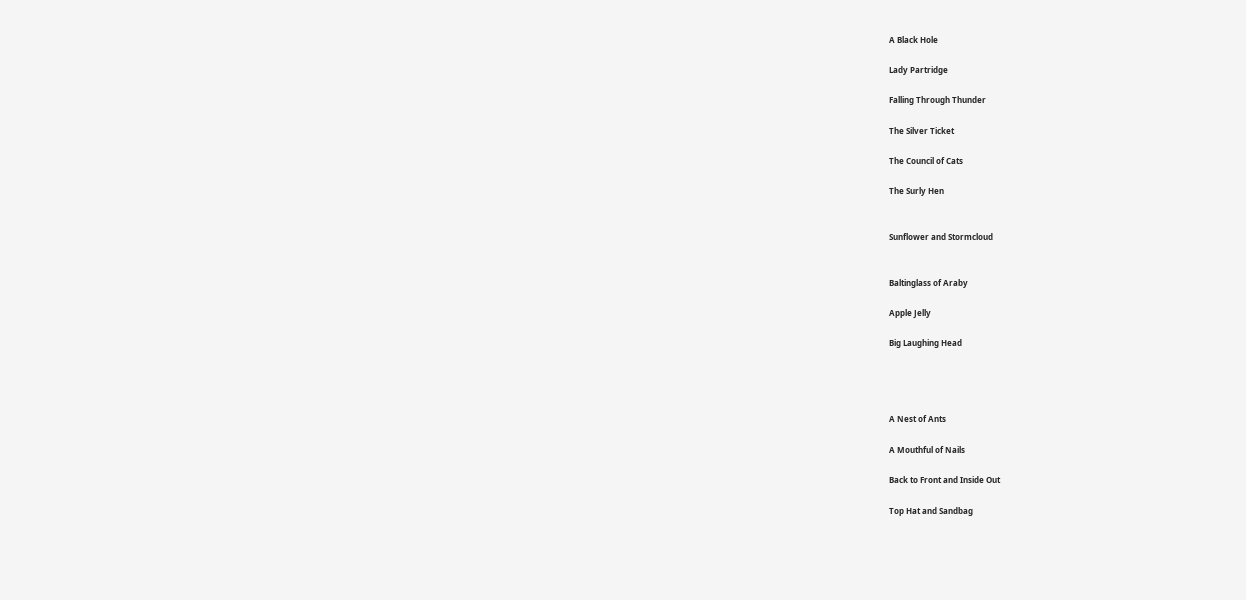A Black Hole

Lady Partridge

Falling Through Thunder

The Silver Ticket

The Council of Cats

The Surly Hen


Sunflower and Stormcloud


Baltinglass of Araby

Apple Jelly

Big Laughing Head




A Nest of Ants

A Mouthful of Nails

Back to Front and Inside Out

Top Hat and Sandbag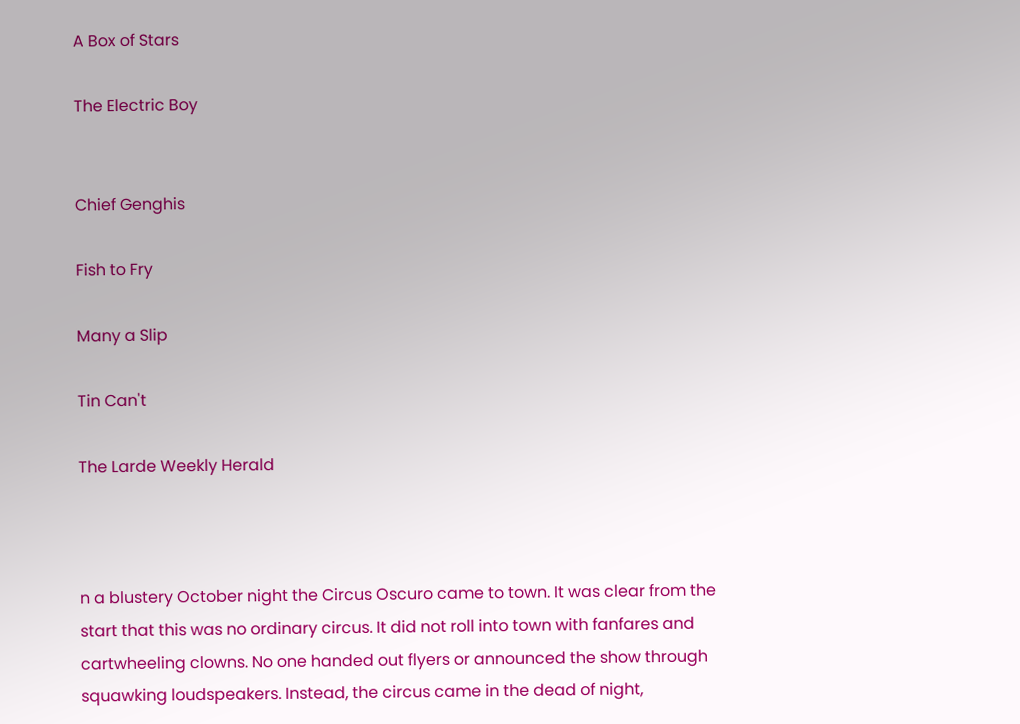A Box of Stars

The Electric Boy


Chief Genghis

Fish to Fry

Many a Slip

Tin Can't

The Larde Weekly Herald



n a blustery October night the Circus Oscuro came to town. It was clear from the start that this was no ordinary circus. It did not roll into town with fanfares and cartwheeling clowns. No one handed out flyers or announced the show through squawking loudspeakers. Instead, the circus came in the dead of night,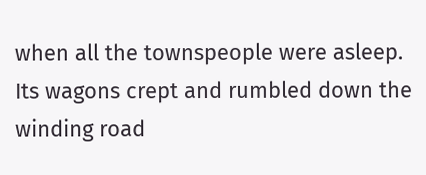when all the townspeople were asleep. Its wagons crept and rumbled down the winding road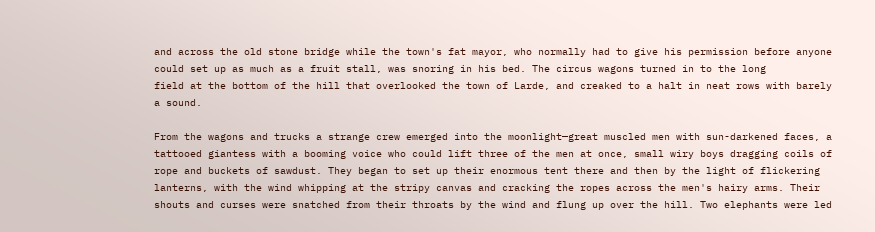and across the old stone bridge while the town's fat mayor, who normally had to give his permission before anyone could set up as much as a fruit stall, was snoring in his bed. The circus wagons turned in to the long
field at the bottom of the hill that overlooked the town of Larde, and creaked to a halt in neat rows with barely a sound.

From the wagons and trucks a strange crew emerged into the moonlight—great muscled men with sun-darkened faces, a tattooed giantess with a booming voice who could lift three of the men at once, small wiry boys dragging coils of rope and buckets of sawdust. They began to set up their enormous tent there and then by the light of flickering lanterns, with the wind whipping at the stripy canvas and cracking the ropes across the men's hairy arms. Their shouts and curses were snatched from their throats by the wind and flung up over the hill. Two elephants were led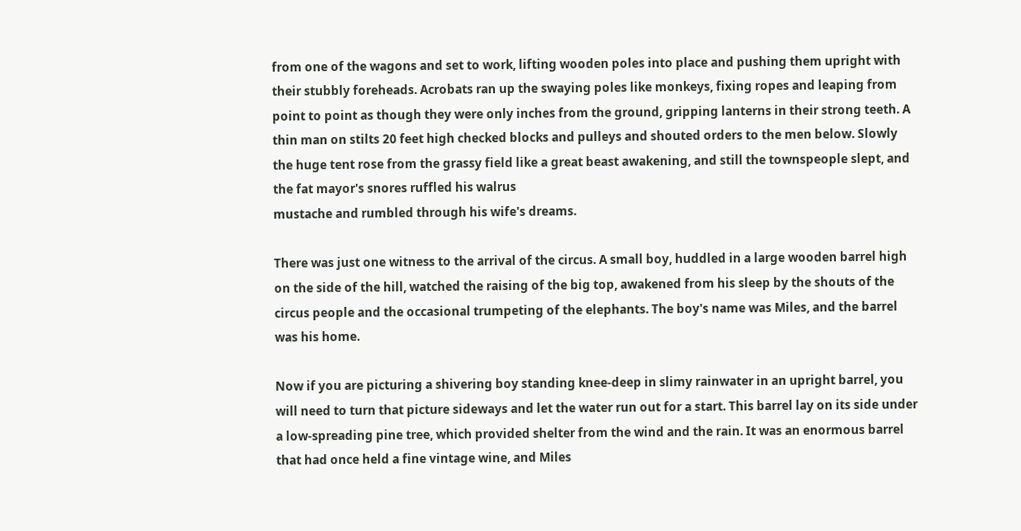from one of the wagons and set to work, lifting wooden poles into place and pushing them upright with their stubbly foreheads. Acrobats ran up the swaying poles like monkeys, fixing ropes and leaping from point to point as though they were only inches from the ground, gripping lanterns in their strong teeth. A thin man on stilts 20 feet high checked blocks and pulleys and shouted orders to the men below. Slowly the huge tent rose from the grassy field like a great beast awakening, and still the townspeople slept, and the fat mayor's snores ruffled his walrus
mustache and rumbled through his wife's dreams.

There was just one witness to the arrival of the circus. A small boy, huddled in a large wooden barrel high on the side of the hill, watched the raising of the big top, awakened from his sleep by the shouts of the circus people and the occasional trumpeting of the elephants. The boy's name was Miles, and the barrel was his home.

Now if you are picturing a shivering boy standing knee-deep in slimy rainwater in an upright barrel, you will need to turn that picture sideways and let the water run out for a start. This barrel lay on its side under a low-spreading pine tree, which provided shelter from the wind and the rain. It was an enormous barrel that had once held a fine vintage wine, and Miles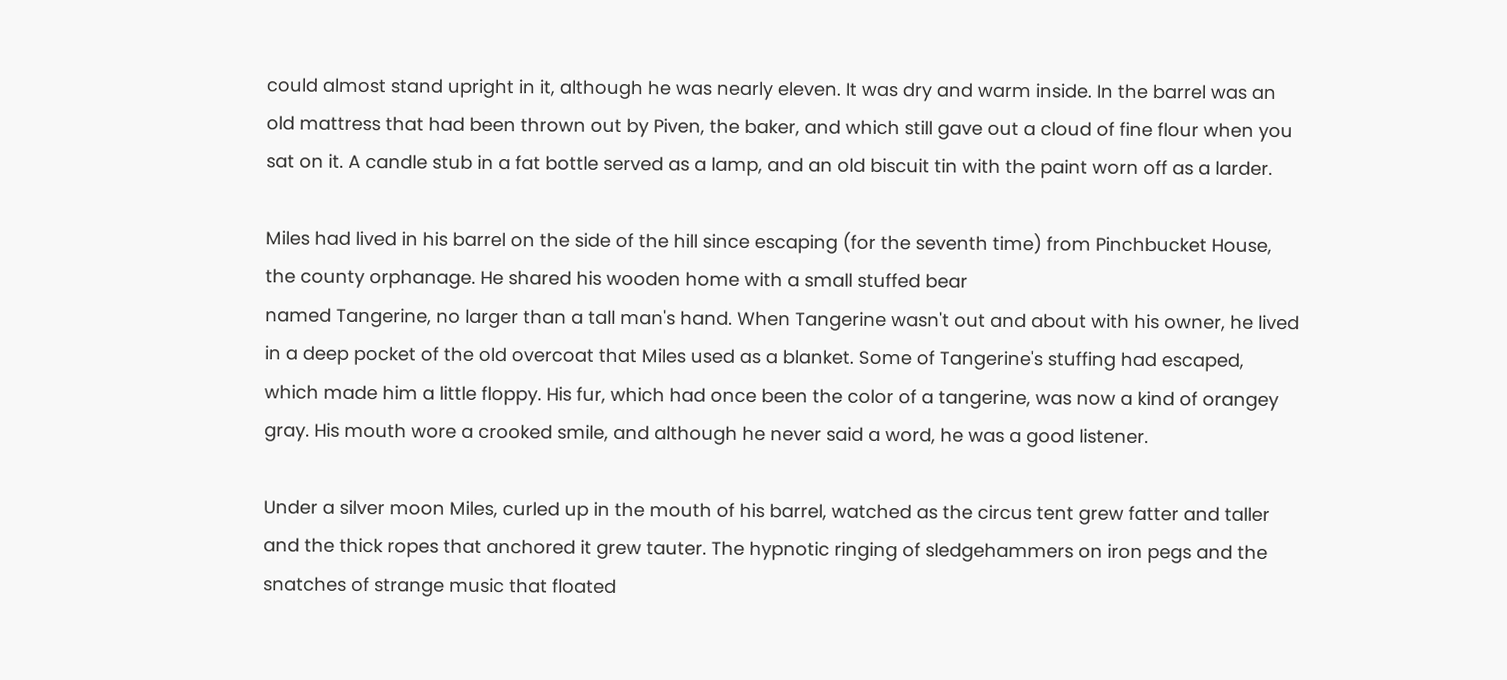could almost stand upright in it, although he was nearly eleven. It was dry and warm inside. In the barrel was an old mattress that had been thrown out by Piven, the baker, and which still gave out a cloud of fine flour when you sat on it. A candle stub in a fat bottle served as a lamp, and an old biscuit tin with the paint worn off as a larder.

Miles had lived in his barrel on the side of the hill since escaping (for the seventh time) from Pinchbucket House, the county orphanage. He shared his wooden home with a small stuffed bear
named Tangerine, no larger than a tall man's hand. When Tangerine wasn't out and about with his owner, he lived in a deep pocket of the old overcoat that Miles used as a blanket. Some of Tangerine's stuffing had escaped, which made him a little floppy. His fur, which had once been the color of a tangerine, was now a kind of orangey gray. His mouth wore a crooked smile, and although he never said a word, he was a good listener.

Under a silver moon Miles, curled up in the mouth of his barrel, watched as the circus tent grew fatter and taller and the thick ropes that anchored it grew tauter. The hypnotic ringing of sledgehammers on iron pegs and the snatches of strange music that floated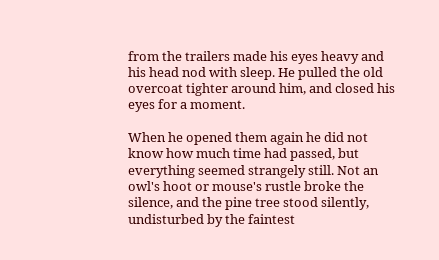from the trailers made his eyes heavy and his head nod with sleep. He pulled the old overcoat tighter around him, and closed his eyes for a moment.

When he opened them again he did not know how much time had passed, but everything seemed strangely still. Not an owl's hoot or mouse's rustle broke the silence, and the pine tree stood silently, undisturbed by the faintest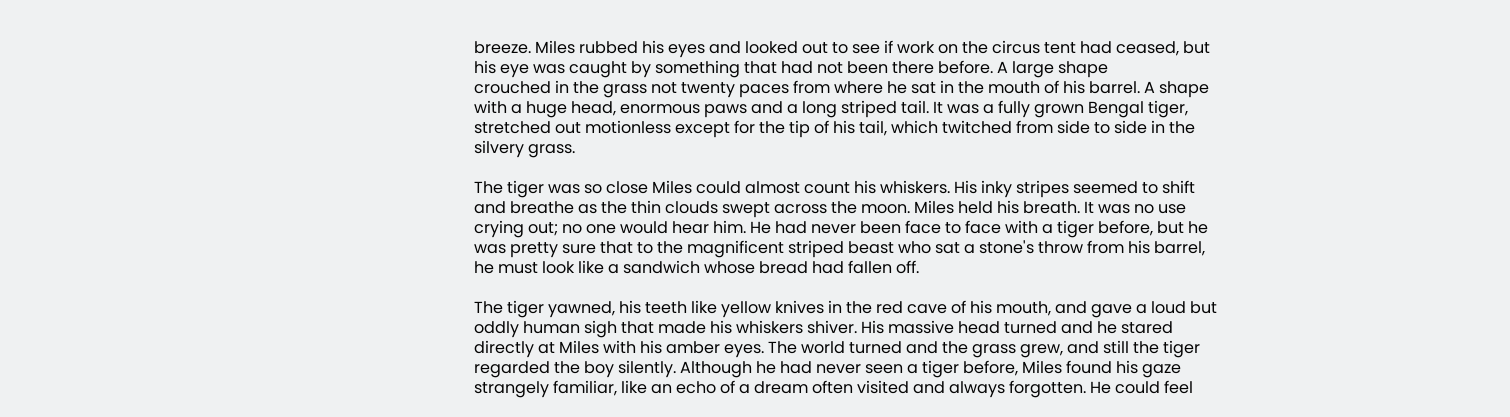breeze. Miles rubbed his eyes and looked out to see if work on the circus tent had ceased, but his eye was caught by something that had not been there before. A large shape
crouched in the grass not twenty paces from where he sat in the mouth of his barrel. A shape with a huge head, enormous paws and a long striped tail. It was a fully grown Bengal tiger, stretched out motionless except for the tip of his tail, which twitched from side to side in the silvery grass.

The tiger was so close Miles could almost count his whiskers. His inky stripes seemed to shift and breathe as the thin clouds swept across the moon. Miles held his breath. It was no use crying out; no one would hear him. He had never been face to face with a tiger before, but he was pretty sure that to the magnificent striped beast who sat a stone's throw from his barrel, he must look like a sandwich whose bread had fallen off.

The tiger yawned, his teeth like yellow knives in the red cave of his mouth, and gave a loud but oddly human sigh that made his whiskers shiver. His massive head turned and he stared directly at Miles with his amber eyes. The world turned and the grass grew, and still the tiger regarded the boy silently. Although he had never seen a tiger before, Miles found his gaze strangely familiar, like an echo of a dream often visited and always forgotten. He could feel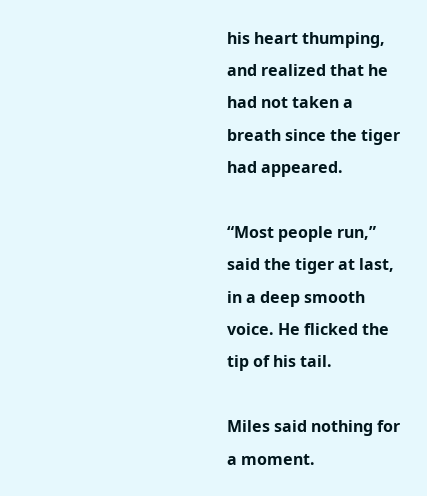his heart thumping, and realized that he had not taken a breath since the tiger had appeared.

“Most people run,” said the tiger at last, in a deep smooth voice. He flicked the tip of his tail.

Miles said nothing for a moment.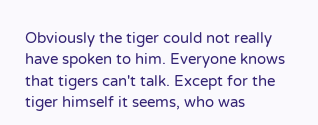Obviously the tiger could not really have spoken to him. Everyone knows that tigers can't talk. Except for the tiger himself it seems, who was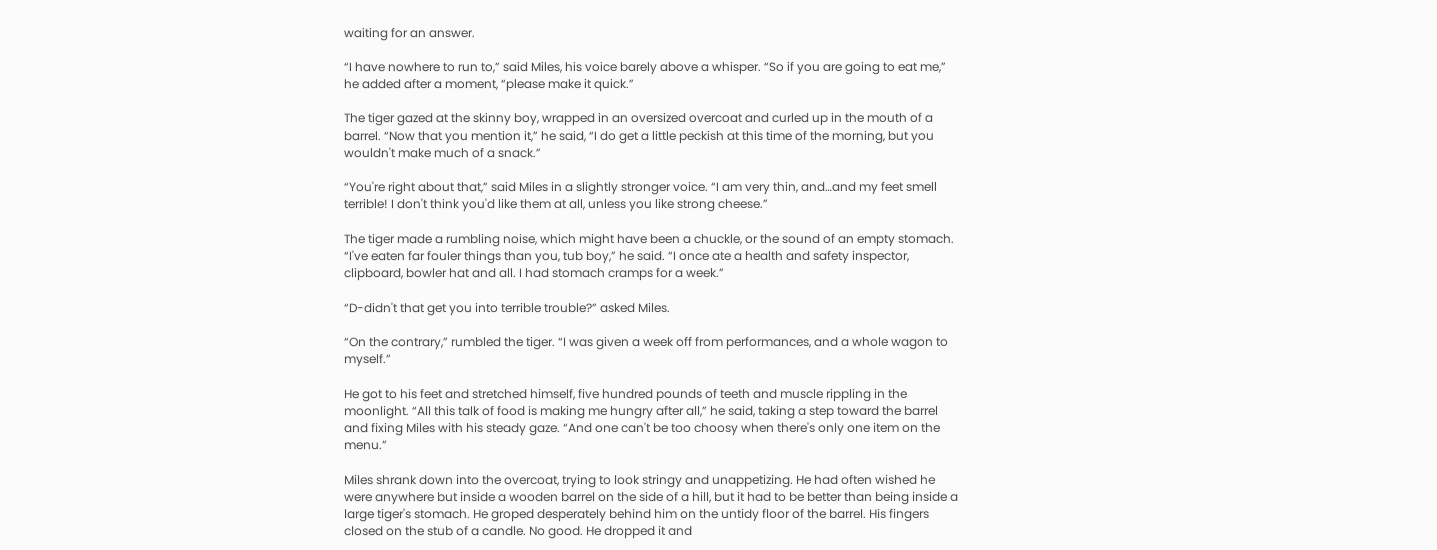waiting for an answer.

“I have nowhere to run to,” said Miles, his voice barely above a whisper. “So if you are going to eat me,” he added after a moment, “please make it quick.”

The tiger gazed at the skinny boy, wrapped in an oversized overcoat and curled up in the mouth of a barrel. “Now that you mention it,” he said, “I do get a little peckish at this time of the morning, but you wouldn't make much of a snack.”

“You're right about that,” said Miles in a slightly stronger voice. “I am very thin, and…and my feet smell terrible! I don't think you'd like them at all, unless you like strong cheese.”

The tiger made a rumbling noise, which might have been a chuckle, or the sound of an empty stomach. “I've eaten far fouler things than you, tub boy,” he said. “I once ate a health and safety inspector, clipboard, bowler hat and all. I had stomach cramps for a week.”

“D-didn't that get you into terrible trouble?” asked Miles.

“On the contrary,” rumbled the tiger. “I was given a week off from performances, and a whole wagon to myself.”

He got to his feet and stretched himself, five hundred pounds of teeth and muscle rippling in the moonlight. “All this talk of food is making me hungry after all,” he said, taking a step toward the barrel and fixing Miles with his steady gaze. “And one can't be too choosy when there's only one item on the menu.”

Miles shrank down into the overcoat, trying to look stringy and unappetizing. He had often wished he were anywhere but inside a wooden barrel on the side of a hill, but it had to be better than being inside a large tiger's stomach. He groped desperately behind him on the untidy floor of the barrel. His fingers closed on the stub of a candle. No good. He dropped it and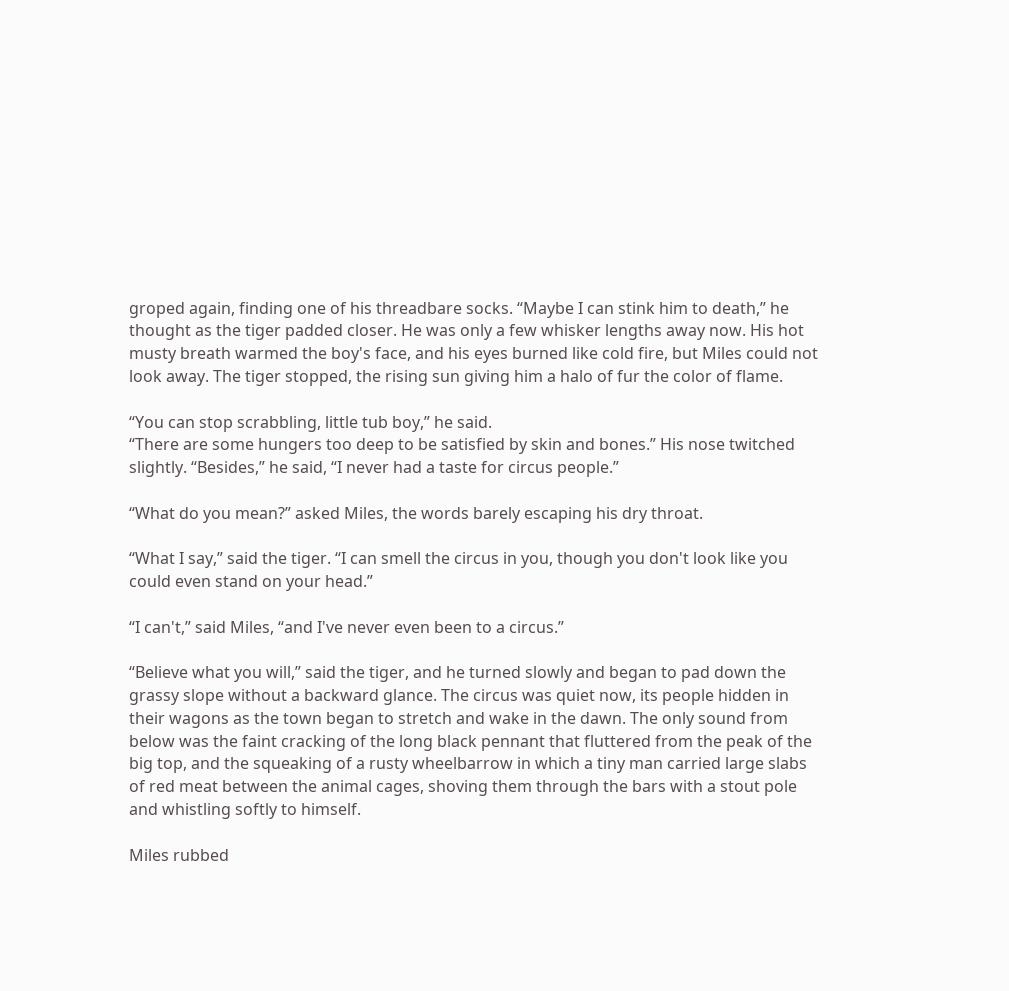groped again, finding one of his threadbare socks. “Maybe I can stink him to death,” he thought as the tiger padded closer. He was only a few whisker lengths away now. His hot musty breath warmed the boy's face, and his eyes burned like cold fire, but Miles could not look away. The tiger stopped, the rising sun giving him a halo of fur the color of flame.

“You can stop scrabbling, little tub boy,” he said.
“There are some hungers too deep to be satisfied by skin and bones.” His nose twitched slightly. “Besides,” he said, “I never had a taste for circus people.”

“What do you mean?” asked Miles, the words barely escaping his dry throat.

“What I say,” said the tiger. “I can smell the circus in you, though you don't look like you could even stand on your head.”

“I can't,” said Miles, “and I've never even been to a circus.”

“Believe what you will,” said the tiger, and he turned slowly and began to pad down the grassy slope without a backward glance. The circus was quiet now, its people hidden in their wagons as the town began to stretch and wake in the dawn. The only sound from below was the faint cracking of the long black pennant that fluttered from the peak of the big top, and the squeaking of a rusty wheelbarrow in which a tiny man carried large slabs of red meat between the animal cages, shoving them through the bars with a stout pole and whistling softly to himself.

Miles rubbed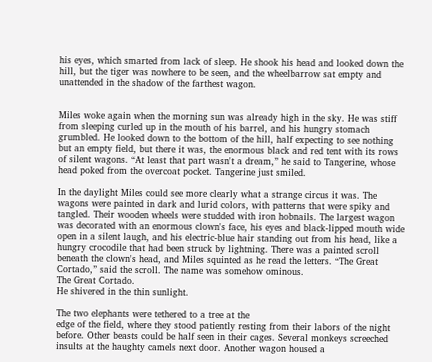his eyes, which smarted from lack of sleep. He shook his head and looked down the hill, but the tiger was nowhere to be seen, and the wheelbarrow sat empty and unattended in the shadow of the farthest wagon.


Miles woke again when the morning sun was already high in the sky. He was stiff from sleeping curled up in the mouth of his barrel, and his hungry stomach grumbled. He looked down to the bottom of the hill, half expecting to see nothing but an empty field, but there it was, the enormous black and red tent with its rows of silent wagons. “At least that part wasn't a dream,” he said to Tangerine, whose head poked from the overcoat pocket. Tangerine just smiled.

In the daylight Miles could see more clearly what a strange circus it was. The wagons were painted in dark and lurid colors, with patterns that were spiky and tangled. Their wooden wheels were studded with iron hobnails. The largest wagon was decorated with an enormous clown's face, his eyes and black-lipped mouth wide open in a silent laugh, and his electric-blue hair standing out from his head, like a hungry crocodile that had been struck by lightning. There was a painted scroll beneath the clown's head, and Miles squinted as he read the letters. “The Great Cortado,” said the scroll. The name was somehow ominous.
The Great Cortado.
He shivered in the thin sunlight.

The two elephants were tethered to a tree at the
edge of the field, where they stood patiently resting from their labors of the night before. Other beasts could be half seen in their cages. Several monkeys screeched insults at the haughty camels next door. Another wagon housed a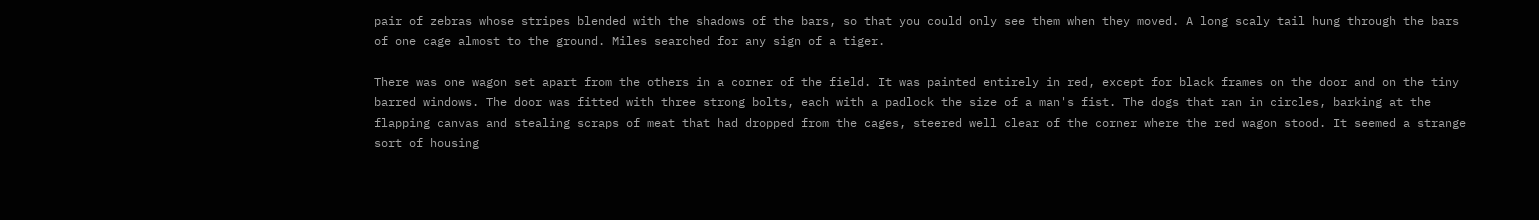pair of zebras whose stripes blended with the shadows of the bars, so that you could only see them when they moved. A long scaly tail hung through the bars of one cage almost to the ground. Miles searched for any sign of a tiger.

There was one wagon set apart from the others in a corner of the field. It was painted entirely in red, except for black frames on the door and on the tiny barred windows. The door was fitted with three strong bolts, each with a padlock the size of a man's fist. The dogs that ran in circles, barking at the flapping canvas and stealing scraps of meat that had dropped from the cages, steered well clear of the corner where the red wagon stood. It seemed a strange sort of housing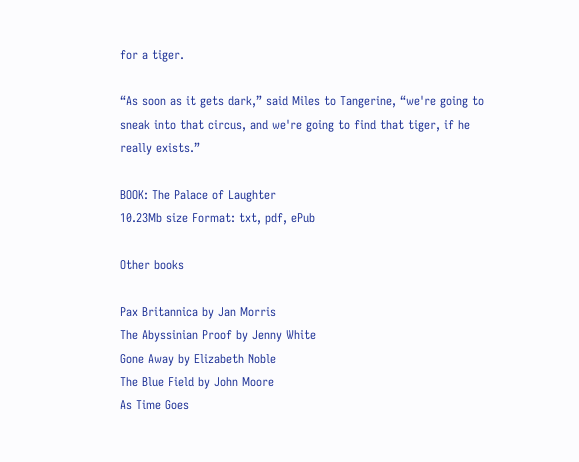for a tiger.

“As soon as it gets dark,” said Miles to Tangerine, “we're going to sneak into that circus, and we're going to find that tiger, if he really exists.”

BOOK: The Palace of Laughter
10.23Mb size Format: txt, pdf, ePub

Other books

Pax Britannica by Jan Morris
The Abyssinian Proof by Jenny White
Gone Away by Elizabeth Noble
The Blue Field by John Moore
As Time Goes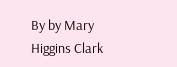By by Mary Higgins Clark